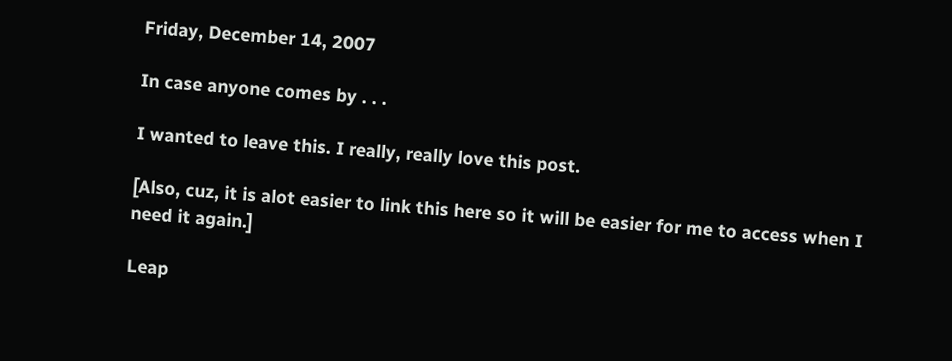Friday, December 14, 2007

In case anyone comes by . . .

I wanted to leave this. I really, really love this post.

[Also, cuz, it is alot easier to link this here so it will be easier for me to access when I need it again.]

Leap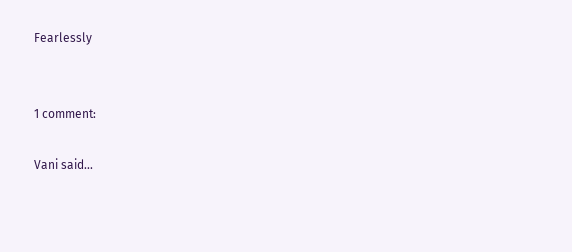Fearlessly


1 comment:

Vani said...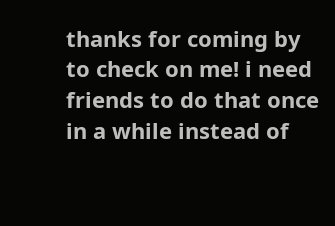thanks for coming by to check on me! i need friends to do that once in a while instead of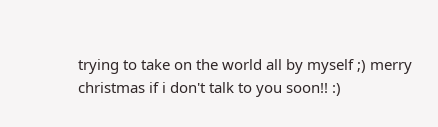trying to take on the world all by myself ;) merry christmas if i don't talk to you soon!! :)